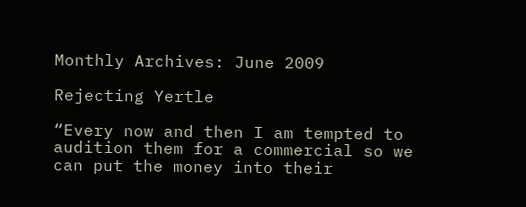Monthly Archives: June 2009

Rejecting Yertle

“Every now and then I am tempted to audition them for a commercial so we can put the money into their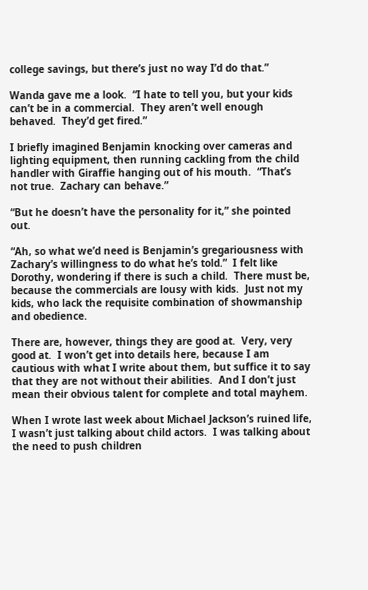college savings, but there’s just no way I’d do that.”

Wanda gave me a look.  “I hate to tell you, but your kids can’t be in a commercial.  They aren’t well enough behaved.  They’d get fired.”

I briefly imagined Benjamin knocking over cameras and lighting equipment, then running cackling from the child handler with Giraffie hanging out of his mouth.  “That’s not true.  Zachary can behave.”

“But he doesn’t have the personality for it,” she pointed out.

“Ah, so what we’d need is Benjamin’s gregariousness with Zachary’s willingness to do what he’s told.”  I felt like Dorothy, wondering if there is such a child.  There must be, because the commercials are lousy with kids.  Just not my kids, who lack the requisite combination of showmanship and obedience.

There are, however, things they are good at.  Very, very good at.  I won’t get into details here, because I am cautious with what I write about them, but suffice it to say that they are not without their abilities.  And I don’t just mean their obvious talent for complete and total mayhem.

When I wrote last week about Michael Jackson’s ruined life, I wasn’t just talking about child actors.  I was talking about the need to push children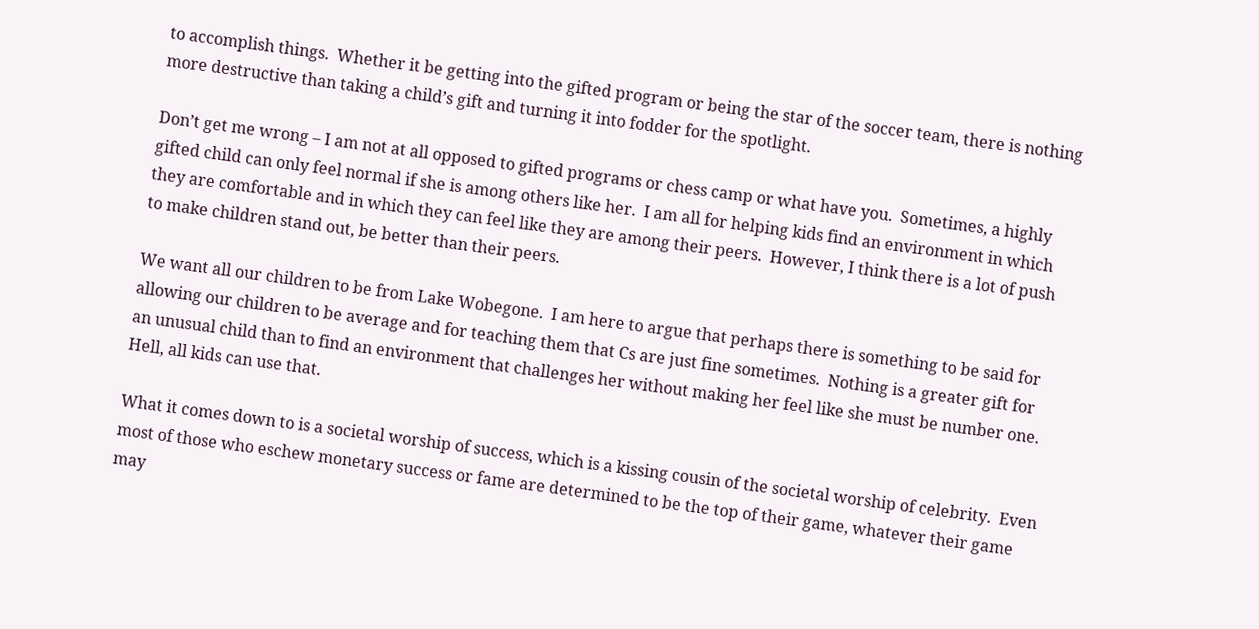to accomplish things.  Whether it be getting into the gifted program or being the star of the soccer team, there is nothing more destructive than taking a child’s gift and turning it into fodder for the spotlight.

Don’t get me wrong – I am not at all opposed to gifted programs or chess camp or what have you.  Sometimes, a highly gifted child can only feel normal if she is among others like her.  I am all for helping kids find an environment in which they are comfortable and in which they can feel like they are among their peers.  However, I think there is a lot of push to make children stand out, be better than their peers.

We want all our children to be from Lake Wobegone.  I am here to argue that perhaps there is something to be said for allowing our children to be average and for teaching them that Cs are just fine sometimes.  Nothing is a greater gift for an unusual child than to find an environment that challenges her without making her feel like she must be number one.  Hell, all kids can use that.

What it comes down to is a societal worship of success, which is a kissing cousin of the societal worship of celebrity.  Even most of those who eschew monetary success or fame are determined to be the top of their game, whatever their game may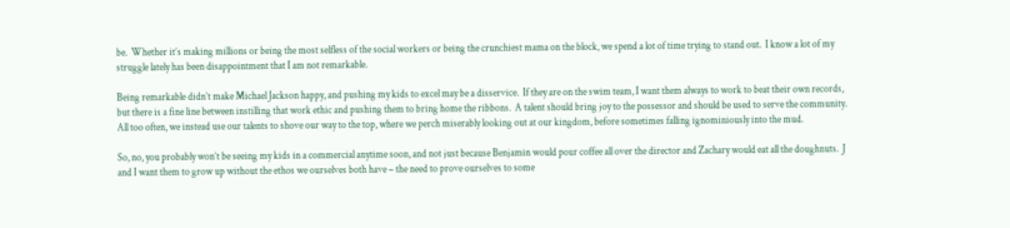be.  Whether it’s making millions or being the most selfless of the social workers or being the crunchiest mama on the block, we spend a lot of time trying to stand out.  I know a lot of my struggle lately has been disappointment that I am not remarkable.

Being remarkable didn’t make Michael Jackson happy, and pushing my kids to excel may be a disservice.  If they are on the swim team, I want them always to work to beat their own records, but there is a fine line between instilling that work ethic and pushing them to bring home the ribbons.  A talent should bring joy to the possessor and should be used to serve the community.  All too often, we instead use our talents to shove our way to the top, where we perch miserably looking out at our kingdom, before sometimes falling ignominiously into the mud.

So, no, you probably won’t be seeing my kids in a commercial anytime soon, and not just because Benjamin would pour coffee all over the director and Zachary would eat all the doughnuts.  J and I want them to grow up without the ethos we ourselves both have – the need to prove ourselves to some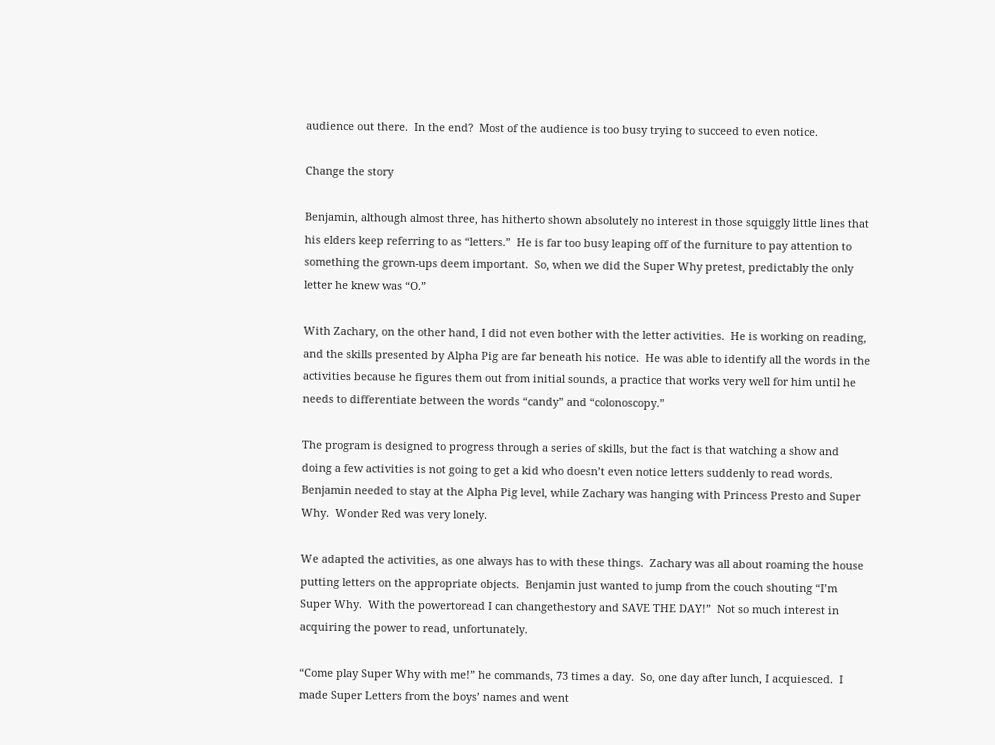audience out there.  In the end?  Most of the audience is too busy trying to succeed to even notice.

Change the story

Benjamin, although almost three, has hitherto shown absolutely no interest in those squiggly little lines that his elders keep referring to as “letters.”  He is far too busy leaping off of the furniture to pay attention to something the grown-ups deem important.  So, when we did the Super Why pretest, predictably the only letter he knew was “O.”

With Zachary, on the other hand, I did not even bother with the letter activities.  He is working on reading, and the skills presented by Alpha Pig are far beneath his notice.  He was able to identify all the words in the activities because he figures them out from initial sounds, a practice that works very well for him until he needs to differentiate between the words “candy” and “colonoscopy.”

The program is designed to progress through a series of skills, but the fact is that watching a show and doing a few activities is not going to get a kid who doesn’t even notice letters suddenly to read words.  Benjamin needed to stay at the Alpha Pig level, while Zachary was hanging with Princess Presto and Super Why.  Wonder Red was very lonely.

We adapted the activities, as one always has to with these things.  Zachary was all about roaming the house putting letters on the appropriate objects.  Benjamin just wanted to jump from the couch shouting “I’m Super Why.  With the powertoread I can changethestory and SAVE THE DAY!”  Not so much interest in acquiring the power to read, unfortunately.

“Come play Super Why with me!” he commands, 73 times a day.  So, one day after lunch, I acquiesced.  I made Super Letters from the boys’ names and went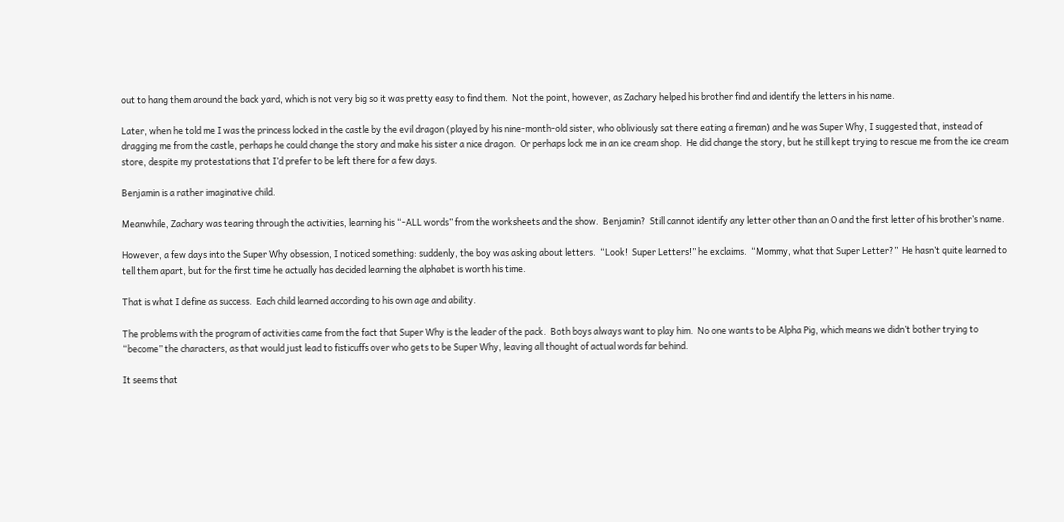out to hang them around the back yard, which is not very big so it was pretty easy to find them.  Not the point, however, as Zachary helped his brother find and identify the letters in his name.

Later, when he told me I was the princess locked in the castle by the evil dragon (played by his nine-month-old sister, who obliviously sat there eating a fireman) and he was Super Why, I suggested that, instead of dragging me from the castle, perhaps he could change the story and make his sister a nice dragon.  Or perhaps lock me in an ice cream shop.  He did change the story, but he still kept trying to rescue me from the ice cream store, despite my protestations that I’d prefer to be left there for a few days.

Benjamin is a rather imaginative child.

Meanwhile, Zachary was tearing through the activities, learning his “-ALL words” from the worksheets and the show.  Benjamin?  Still cannot identify any letter other than an O and the first letter of his brother’s name.

However, a few days into the Super Why obsession, I noticed something: suddenly, the boy was asking about letters.  “Look!  Super Letters!” he exclaims.  “Mommy, what that Super Letter?”  He hasn’t quite learned to tell them apart, but for the first time he actually has decided learning the alphabet is worth his time.

That is what I define as success.  Each child learned according to his own age and ability.

The problems with the program of activities came from the fact that Super Why is the leader of the pack.  Both boys always want to play him.  No one wants to be Alpha Pig, which means we didn’t bother trying to “become” the characters, as that would just lead to fisticuffs over who gets to be Super Why, leaving all thought of actual words far behind.

It seems that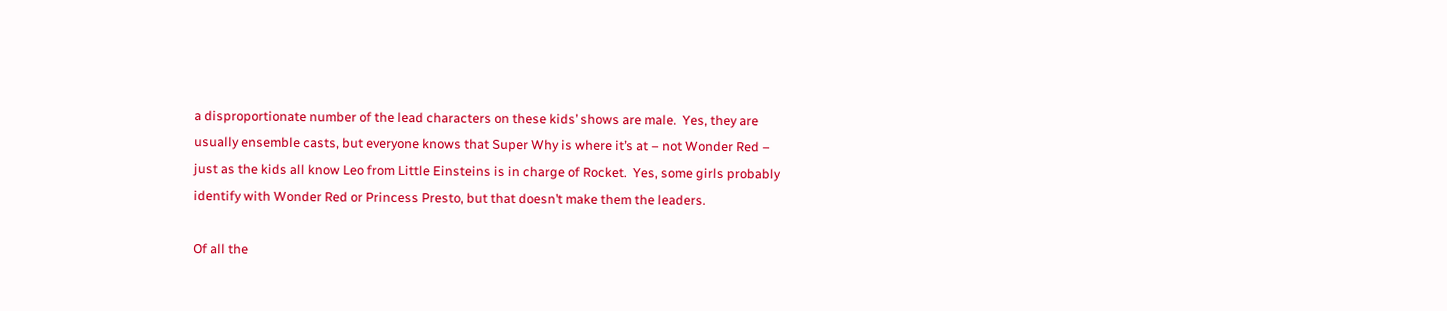a disproportionate number of the lead characters on these kids’ shows are male.  Yes, they are usually ensemble casts, but everyone knows that Super Why is where it’s at – not Wonder Red – just as the kids all know Leo from Little Einsteins is in charge of Rocket.  Yes, some girls probably identify with Wonder Red or Princess Presto, but that doesn’t make them the leaders.

Of all the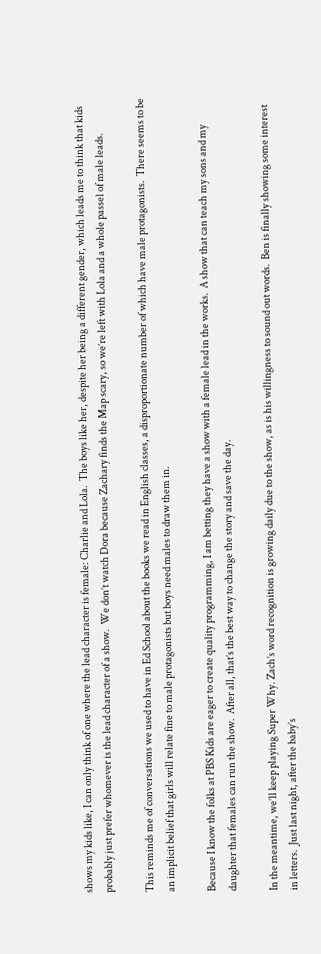shows my kids like, I can only think of one where the lead character is female: Charlie and Lola.  The boys like her, despite her being a different gender, which leads me to think that kids probably just prefer whomever is the lead character of a show.  We don’t watch Dora because Zachary finds the Map scary, so we’re left with Lola and a whole passel of male leads.

This reminds me of conversations we used to have in Ed School about the books we read in English classes, a disproportionate number of which have male protagonists.  There seems to be an implicit belief that girls will relate fine to male protagonists but boys need males to draw them in.

Because I know the folks at PBS Kids are eager to create quality programming, I am betting they have a show with a female lead in the works.  A show that can teach my sons and my daughter that females can run the show.  After all, that’s the best way to change the story and save the day.

In the meantime, we’ll keep playing Super Why. Zach’s word recognition is growing daily due to the show, as is his willingness to sound out words.  Ben is finally showing some interest in letters.  Just last night, after the baby’s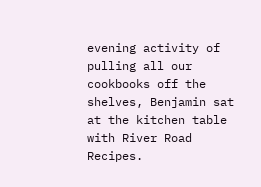evening activity of pulling all our cookbooks off the shelves, Benjamin sat at the kitchen table with River Road Recipes.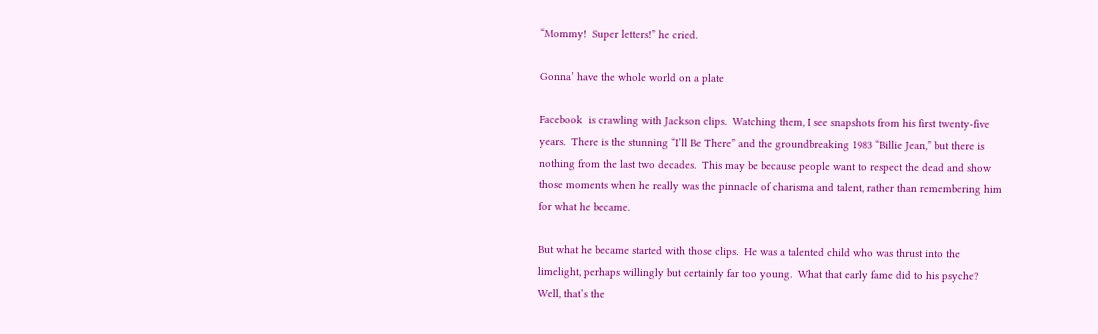“Mommy!  Super letters!” he cried.

Gonna’ have the whole world on a plate

Facebook  is crawling with Jackson clips.  Watching them, I see snapshots from his first twenty-five years.  There is the stunning “I’ll Be There” and the groundbreaking 1983 “Billie Jean,” but there is nothing from the last two decades.  This may be because people want to respect the dead and show those moments when he really was the pinnacle of charisma and talent, rather than remembering him for what he became.

But what he became started with those clips.  He was a talented child who was thrust into the limelight, perhaps willingly but certainly far too young.  What that early fame did to his psyche?  Well, that’s the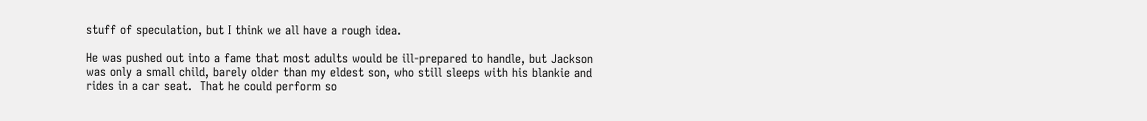stuff of speculation, but I think we all have a rough idea.

He was pushed out into a fame that most adults would be ill-prepared to handle, but Jackson was only a small child, barely older than my eldest son, who still sleeps with his blankie and rides in a car seat.  That he could perform so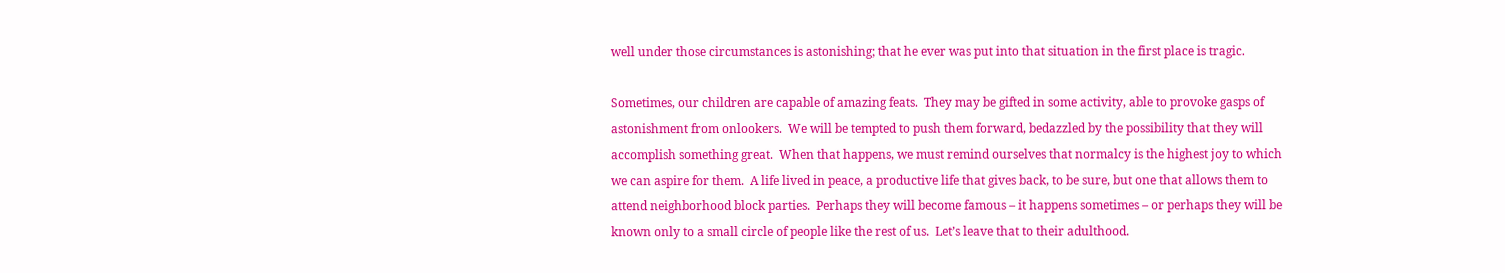well under those circumstances is astonishing; that he ever was put into that situation in the first place is tragic.

Sometimes, our children are capable of amazing feats.  They may be gifted in some activity, able to provoke gasps of astonishment from onlookers.  We will be tempted to push them forward, bedazzled by the possibility that they will accomplish something great.  When that happens, we must remind ourselves that normalcy is the highest joy to which we can aspire for them.  A life lived in peace, a productive life that gives back, to be sure, but one that allows them to attend neighborhood block parties.  Perhaps they will become famous – it happens sometimes – or perhaps they will be known only to a small circle of people like the rest of us.  Let’s leave that to their adulthood.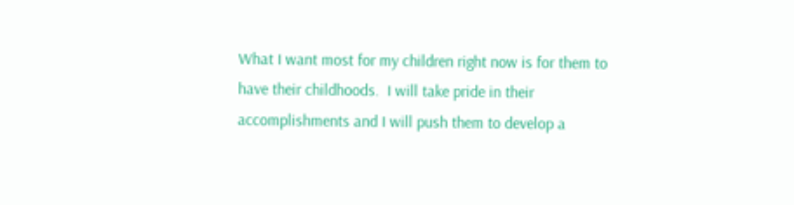What I want most for my children right now is for them to have their childhoods.  I will take pride in their accomplishments and I will push them to develop a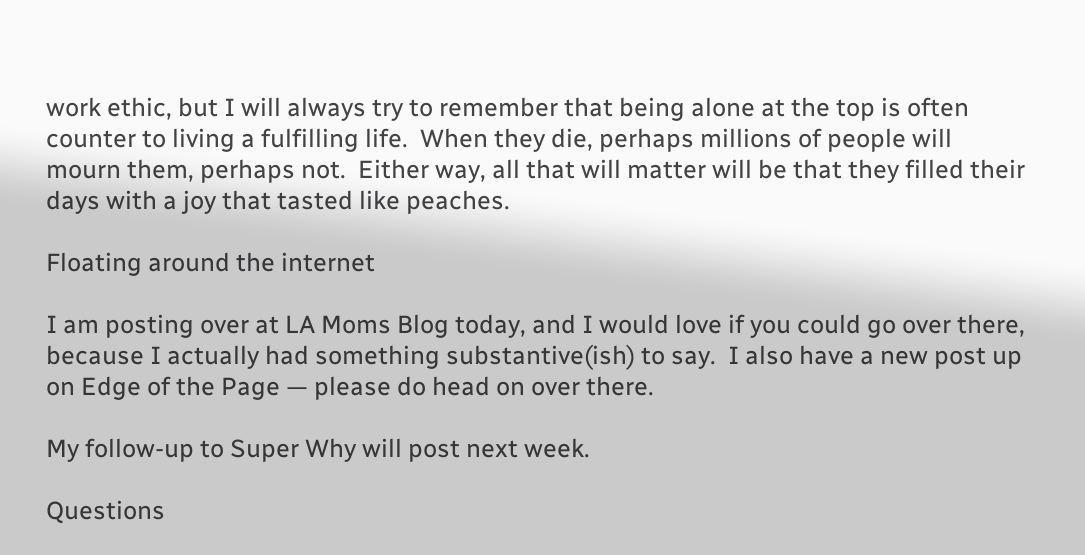work ethic, but I will always try to remember that being alone at the top is often counter to living a fulfilling life.  When they die, perhaps millions of people will mourn them, perhaps not.  Either way, all that will matter will be that they filled their days with a joy that tasted like peaches.

Floating around the internet

I am posting over at LA Moms Blog today, and I would love if you could go over there, because I actually had something substantive(ish) to say.  I also have a new post up on Edge of the Page — please do head on over there.

My follow-up to Super Why will post next week.

Questions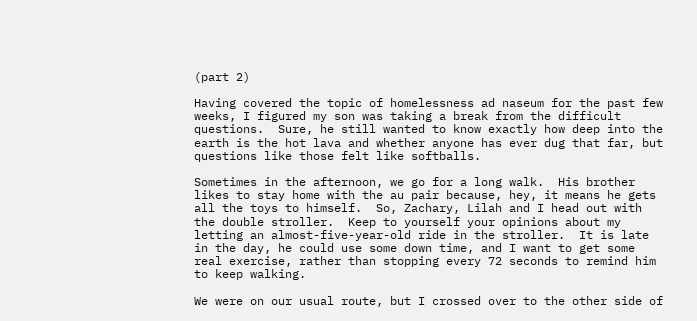(part 2)

Having covered the topic of homelessness ad naseum for the past few weeks, I figured my son was taking a break from the difficult questions.  Sure, he still wanted to know exactly how deep into the earth is the hot lava and whether anyone has ever dug that far, but questions like those felt like softballs.

Sometimes in the afternoon, we go for a long walk.  His brother likes to stay home with the au pair because, hey, it means he gets all the toys to himself.  So, Zachary, Lilah and I head out with the double stroller.  Keep to yourself your opinions about my letting an almost-five-year-old ride in the stroller.  It is late in the day, he could use some down time, and I want to get some real exercise, rather than stopping every 72 seconds to remind him to keep walking.

We were on our usual route, but I crossed over to the other side of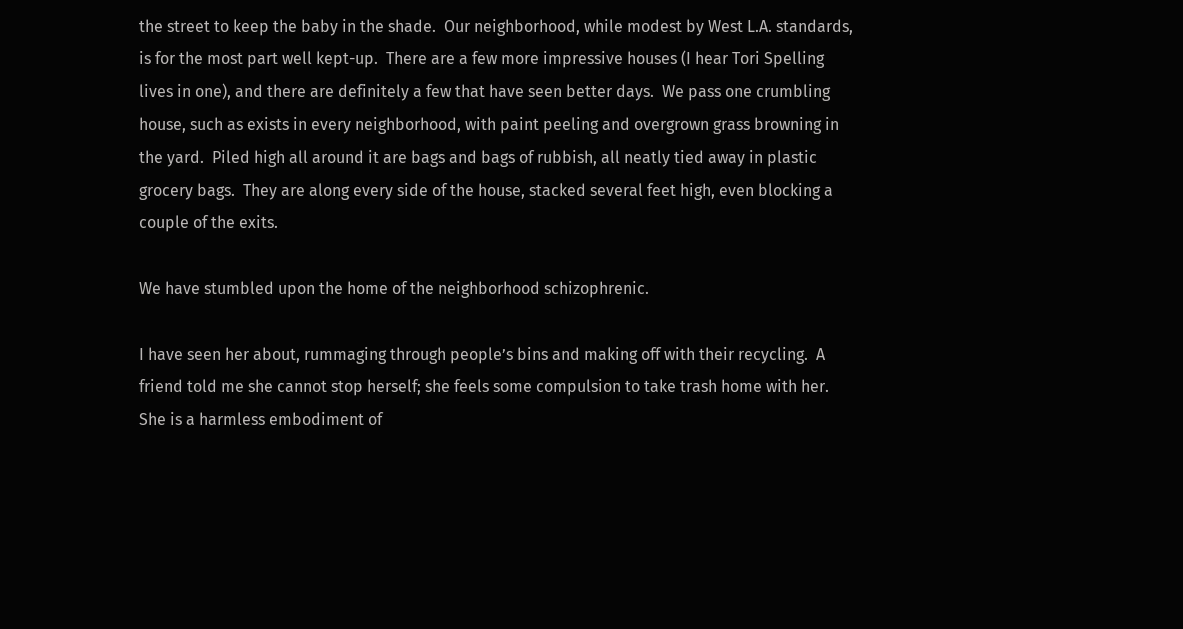the street to keep the baby in the shade.  Our neighborhood, while modest by West L.A. standards, is for the most part well kept-up.  There are a few more impressive houses (I hear Tori Spelling lives in one), and there are definitely a few that have seen better days.  We pass one crumbling house, such as exists in every neighborhood, with paint peeling and overgrown grass browning in the yard.  Piled high all around it are bags and bags of rubbish, all neatly tied away in plastic grocery bags.  They are along every side of the house, stacked several feet high, even blocking a couple of the exits.

We have stumbled upon the home of the neighborhood schizophrenic.

I have seen her about, rummaging through people’s bins and making off with their recycling.  A friend told me she cannot stop herself; she feels some compulsion to take trash home with her.  She is a harmless embodiment of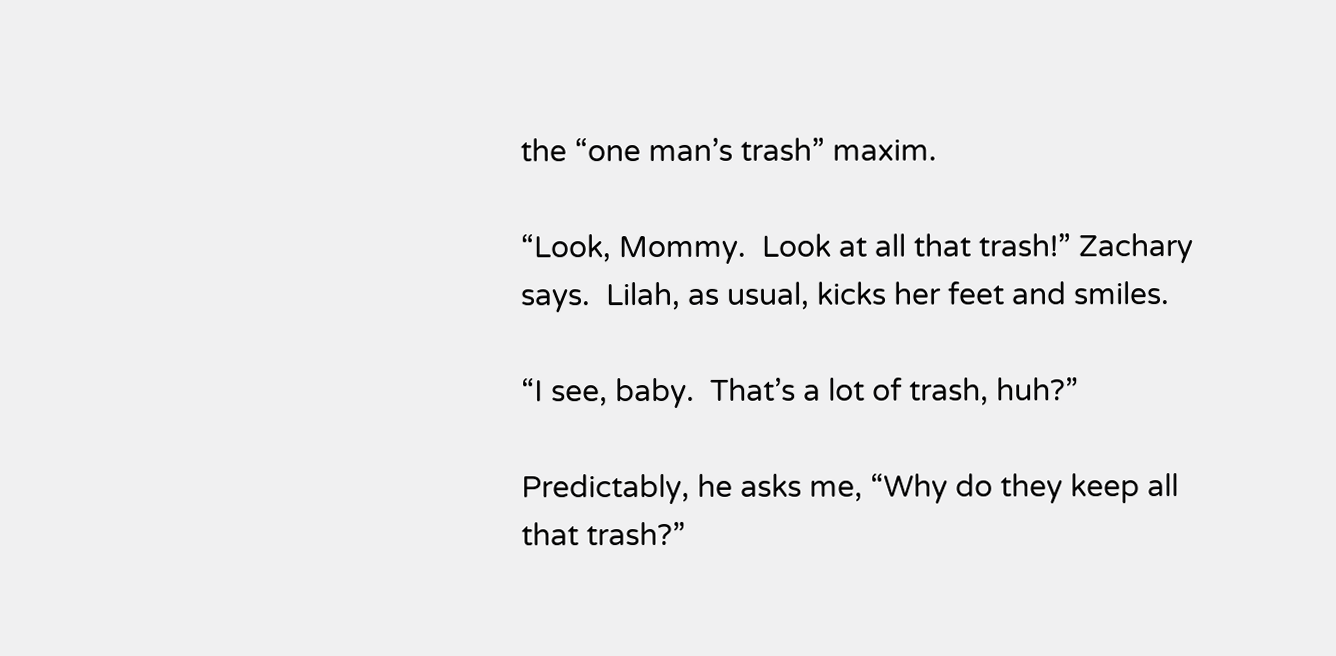the “one man’s trash” maxim.

“Look, Mommy.  Look at all that trash!” Zachary says.  Lilah, as usual, kicks her feet and smiles.

“I see, baby.  That’s a lot of trash, huh?”

Predictably, he asks me, “Why do they keep all that trash?”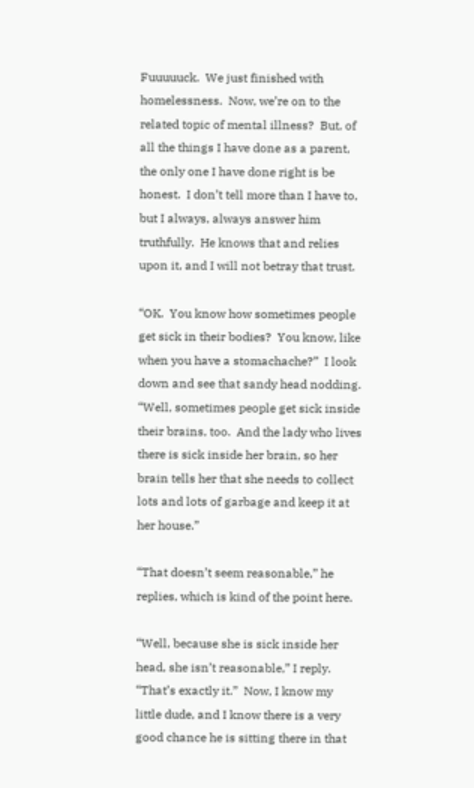Fuuuuuck.  We just finished with homelessness.  Now, we’re on to the related topic of mental illness?  But, of all the things I have done as a parent, the only one I have done right is be honest.  I don’t tell more than I have to, but I always, always answer him truthfully.  He knows that and relies upon it, and I will not betray that trust.

“OK.  You know how sometimes people get sick in their bodies?  You know, like when you have a stomachache?”  I look down and see that sandy head nodding.  “Well, sometimes people get sick inside their brains, too.  And the lady who lives there is sick inside her brain, so her brain tells her that she needs to collect lots and lots of garbage and keep it at her house.”

“That doesn’t seem reasonable,” he replies, which is kind of the point here.

“Well, because she is sick inside her head, she isn’t reasonable,” I reply.  “That’s exactly it.”  Now, I know my little dude, and I know there is a very good chance he is sitting there in that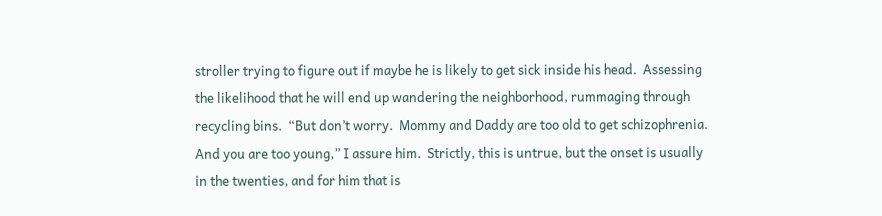stroller trying to figure out if maybe he is likely to get sick inside his head.  Assessing the likelihood that he will end up wandering the neighborhood, rummaging through recycling bins.  “But don’t worry.  Mommy and Daddy are too old to get schizophrenia.  And you are too young,” I assure him.  Strictly, this is untrue, but the onset is usually in the twenties, and for him that is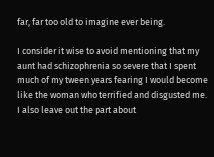far, far too old to imagine ever being.

I consider it wise to avoid mentioning that my aunt had schizophrenia so severe that I spent much of my tween years fearing I would become like the woman who terrified and disgusted me.   I also leave out the part about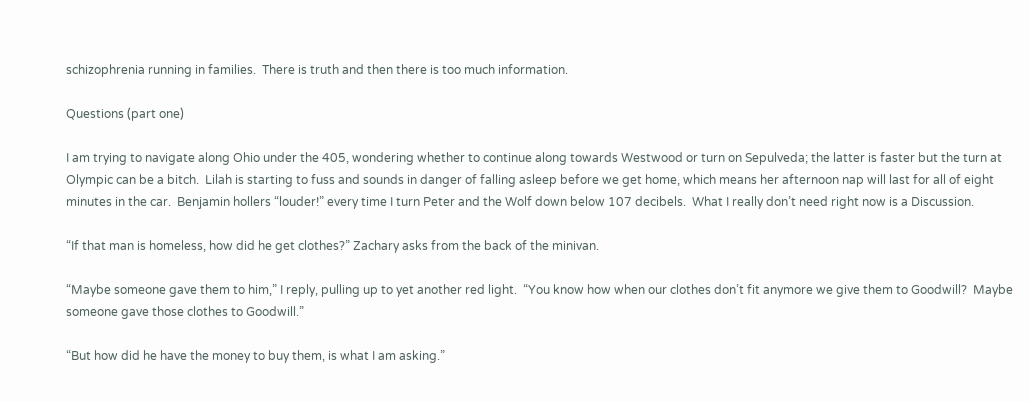schizophrenia running in families.  There is truth and then there is too much information.

Questions (part one)

I am trying to navigate along Ohio under the 405, wondering whether to continue along towards Westwood or turn on Sepulveda; the latter is faster but the turn at Olympic can be a bitch.  Lilah is starting to fuss and sounds in danger of falling asleep before we get home, which means her afternoon nap will last for all of eight minutes in the car.  Benjamin hollers “louder!” every time I turn Peter and the Wolf down below 107 decibels.  What I really don’t need right now is a Discussion.

“If that man is homeless, how did he get clothes?” Zachary asks from the back of the minivan.

“Maybe someone gave them to him,” I reply, pulling up to yet another red light.  “You know how when our clothes don’t fit anymore we give them to Goodwill?  Maybe someone gave those clothes to Goodwill.”

“But how did he have the money to buy them, is what I am asking.”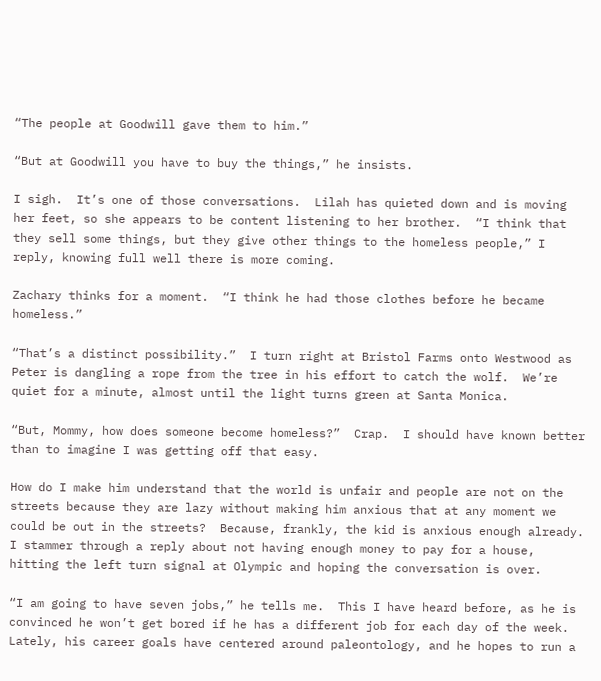“The people at Goodwill gave them to him.”

“But at Goodwill you have to buy the things,” he insists.

I sigh.  It’s one of those conversations.  Lilah has quieted down and is moving her feet, so she appears to be content listening to her brother.  “I think that they sell some things, but they give other things to the homeless people,” I reply, knowing full well there is more coming.

Zachary thinks for a moment.  “I think he had those clothes before he became homeless.”

“That’s a distinct possibility.”  I turn right at Bristol Farms onto Westwood as Peter is dangling a rope from the tree in his effort to catch the wolf.  We’re quiet for a minute, almost until the light turns green at Santa Monica.

“But, Mommy, how does someone become homeless?”  Crap.  I should have known better than to imagine I was getting off that easy.

How do I make him understand that the world is unfair and people are not on the streets because they are lazy without making him anxious that at any moment we could be out in the streets?  Because, frankly, the kid is anxious enough already.  I stammer through a reply about not having enough money to pay for a house, hitting the left turn signal at Olympic and hoping the conversation is over.

“I am going to have seven jobs,” he tells me.  This I have heard before, as he is convinced he won’t get bored if he has a different job for each day of the week.  Lately, his career goals have centered around paleontology, and he hopes to run a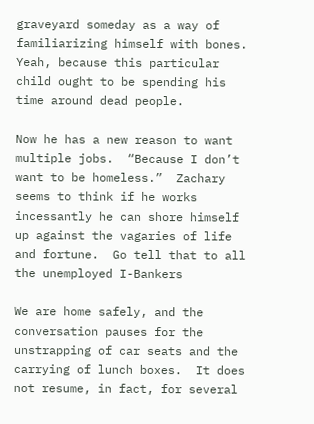graveyard someday as a way of familiarizing himself with bones.  Yeah, because this particular child ought to be spending his time around dead people.

Now he has a new reason to want multiple jobs.  “Because I don’t want to be homeless.”  Zachary seems to think if he works incessantly he can shore himself up against the vagaries of life and fortune.  Go tell that to all the unemployed I-Bankers

We are home safely, and the conversation pauses for the unstrapping of car seats and the carrying of lunch boxes.  It does not resume, in fact, for several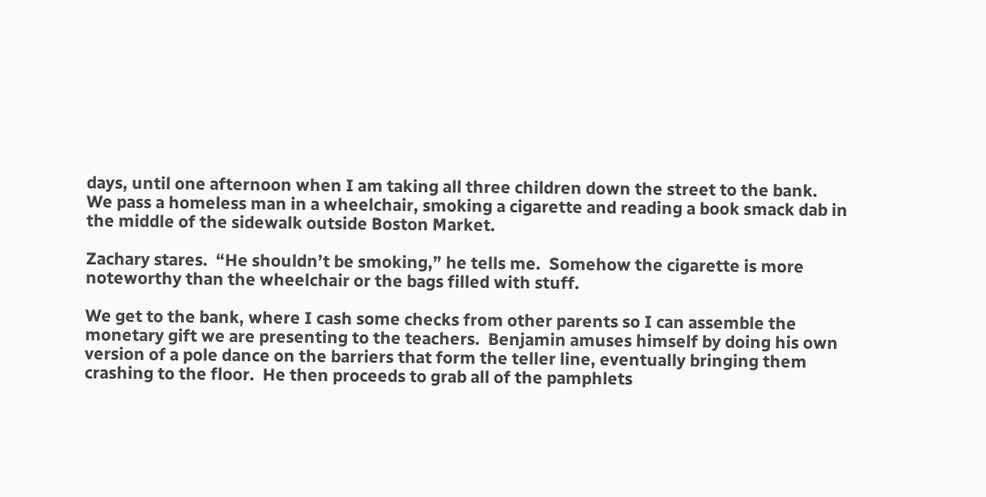days, until one afternoon when I am taking all three children down the street to the bank.  We pass a homeless man in a wheelchair, smoking a cigarette and reading a book smack dab in the middle of the sidewalk outside Boston Market.

Zachary stares.  “He shouldn’t be smoking,” he tells me.  Somehow the cigarette is more noteworthy than the wheelchair or the bags filled with stuff.

We get to the bank, where I cash some checks from other parents so I can assemble the monetary gift we are presenting to the teachers.  Benjamin amuses himself by doing his own version of a pole dance on the barriers that form the teller line, eventually bringing them crashing to the floor.  He then proceeds to grab all of the pamphlets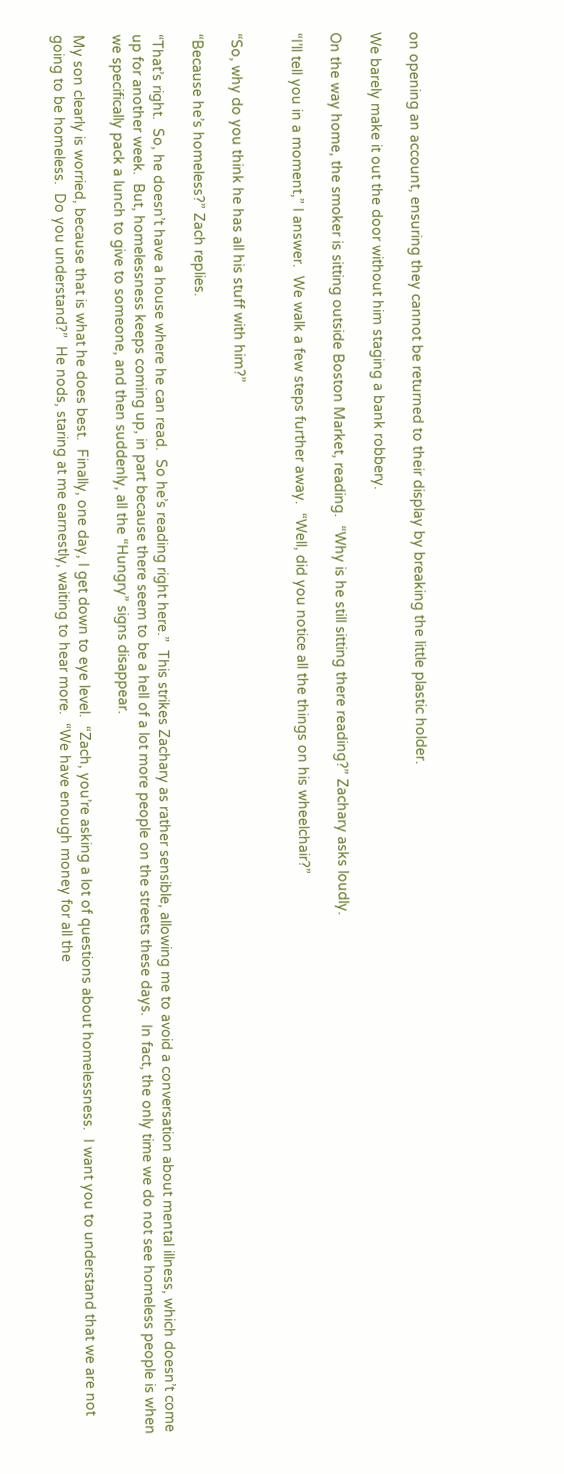on opening an account, ensuring they cannot be returned to their display by breaking the little plastic holder.

We barely make it out the door without him staging a bank robbery.

On the way home, the smoker is sitting outside Boston Market, reading.  “Why is he still sitting there reading?” Zachary asks loudly.

“I’ll tell you in a moment,” I answer.  We walk a few steps further away.  “Well, did you notice all the things on his wheelchair?”


“So, why do you think he has all his stuff with him?”

“Because he’s homeless?” Zach replies.

“That’s right.  So, he doesn’t have a house where he can read.  So he’s reading right here.”  This strikes Zachary as rather sensible, allowing me to avoid a conversation about mental illness, which doesn’t come up for another week.  But, homelessness keeps coming up, in part because there seem to be a hell of a lot more people on the streets these days.  In fact, the only time we do not see homeless people is when we specifically pack a lunch to give to someone, and then suddenly, all the “Hungry” signs disappear.

My son clearly is worried, because that is what he does best.  Finally, one day, I get down to eye level.  “Zach, you’re asking a lot of questions about homelessness.  I want you to understand that we are not going to be homeless.  Do you understand?”  He nods, staring at me earnestly, waiting to hear more.  “We have enough money for all the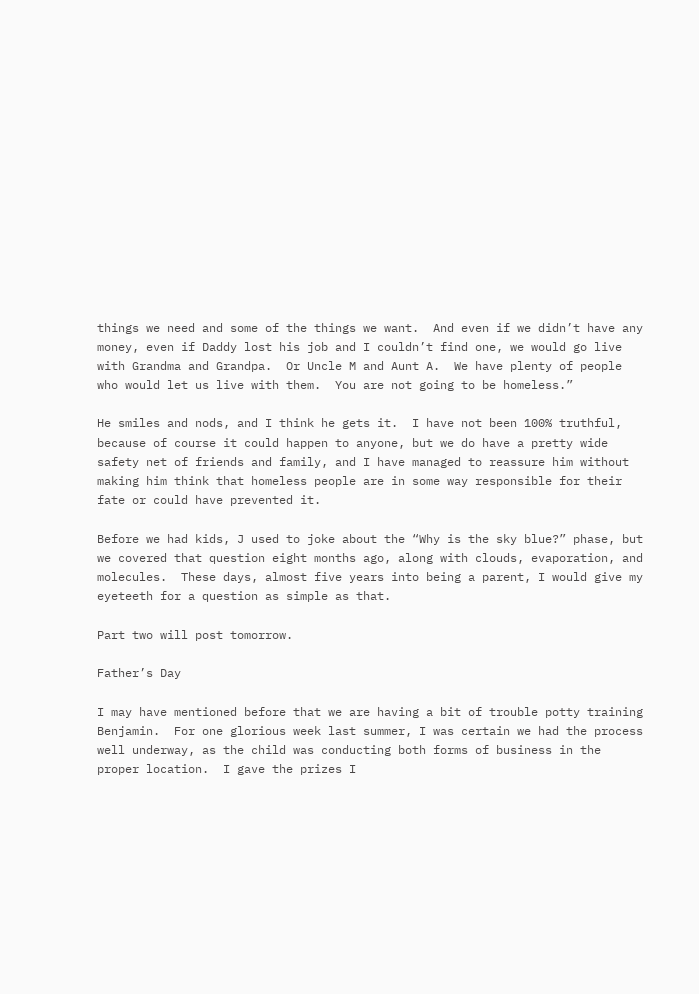things we need and some of the things we want.  And even if we didn’t have any money, even if Daddy lost his job and I couldn’t find one, we would go live with Grandma and Grandpa.  Or Uncle M and Aunt A.  We have plenty of people who would let us live with them.  You are not going to be homeless.”

He smiles and nods, and I think he gets it.  I have not been 100% truthful, because of course it could happen to anyone, but we do have a pretty wide safety net of friends and family, and I have managed to reassure him without making him think that homeless people are in some way responsible for their fate or could have prevented it.

Before we had kids, J used to joke about the “Why is the sky blue?” phase, but we covered that question eight months ago, along with clouds, evaporation, and molecules.  These days, almost five years into being a parent, I would give my eyeteeth for a question as simple as that.

Part two will post tomorrow.

Father’s Day

I may have mentioned before that we are having a bit of trouble potty training Benjamin.  For one glorious week last summer, I was certain we had the process well underway, as the child was conducting both forms of business in the proper location.  I gave the prizes I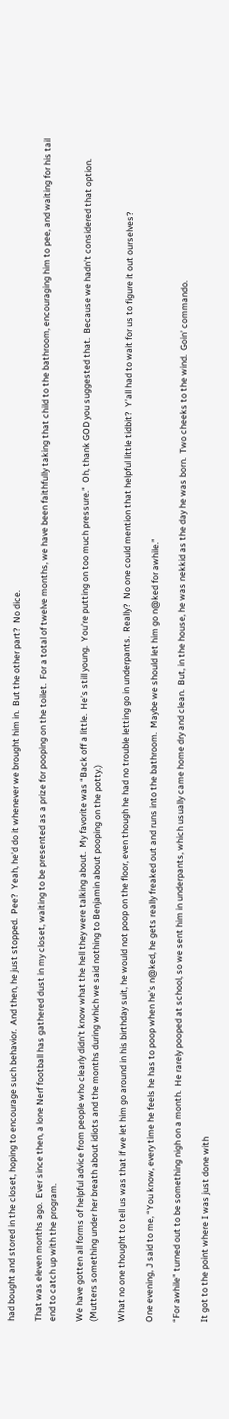had bought and stored in the closet, hoping to encourage such behavior.  And then, he just stopped.  Pee?  Yeah, he’d do it whenever we brought him in.  But the other part?  No dice.

That was eleven months ago.  Ever since then, a lone Nerf football has gathered dust in my closet, waiting to be presented as a prize for pooping on the toilet.  For a total of twelve months, we have been faithfully taking that child to the bathroom, encouraging him to pee, and waiting for his tail end to catch up with the program.

We have gotten all forms of helpful advice from people who clearly didn’t know what the hell they were talking about.  My favorite was “Back off a little.  He’s still young.  You’re putting on too much pressure.”  Oh, thank GOD you suggested that.  Because we hadn’t considered that option.  (Mutters something under her breath about idiots and the months during which we said nothing to Benjamin about pooping on the potty.)

What no one thought to tell us was that if we let him go around in his birthday suit, he would not poop on the floor, even though he had no trouble letting go in underpants.  Really?  No one could mention that helpful little tidbit?  Y’all had to wait for us to figure it out ourselves?

One evening, J said to me, “You know, every time he feels he has to poop when he’s n@ked, he gets really freaked out and runs into the bathroom.  Maybe we should let him go n@ked for awhile.”

“For awhile” turned out to be something nigh on a month.  He rarely pooped at school, so we sent him in underpants, which usually came home dry and clean.  But, in the house, he was nekkid as the day he was born.  Two cheeks to the wind.  Goin’ commando.

It got to the point where I was just done with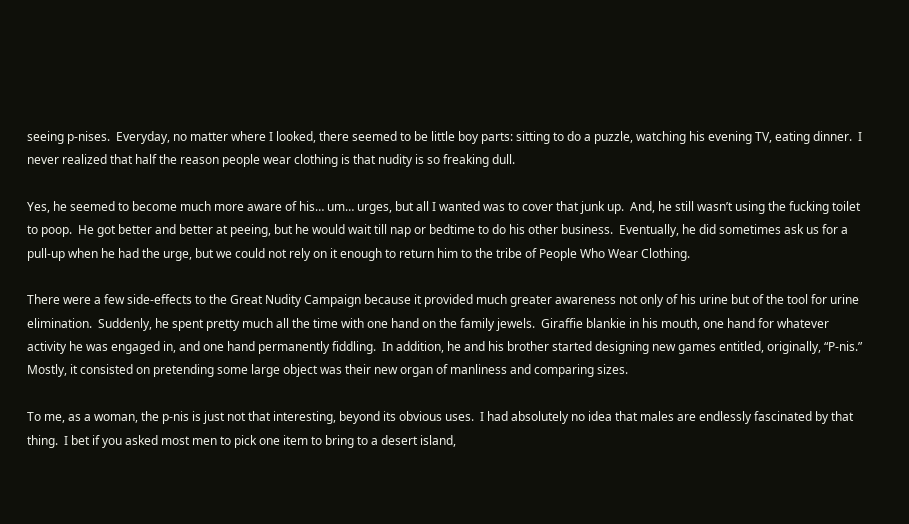seeing p-nises.  Everyday, no matter where I looked, there seemed to be little boy parts: sitting to do a puzzle, watching his evening TV, eating dinner.  I never realized that half the reason people wear clothing is that nudity is so freaking dull.

Yes, he seemed to become much more aware of his… um… urges, but all I wanted was to cover that junk up.  And, he still wasn’t using the fucking toilet to poop.  He got better and better at peeing, but he would wait till nap or bedtime to do his other business.  Eventually, he did sometimes ask us for a pull-up when he had the urge, but we could not rely on it enough to return him to the tribe of People Who Wear Clothing.

There were a few side-effects to the Great Nudity Campaign because it provided much greater awareness not only of his urine but of the tool for urine elimination.  Suddenly, he spent pretty much all the time with one hand on the family jewels.  Giraffie blankie in his mouth, one hand for whatever activity he was engaged in, and one hand permanently fiddling.  In addition, he and his brother started designing new games entitled, originally, “P-nis.”  Mostly, it consisted on pretending some large object was their new organ of manliness and comparing sizes.

To me, as a woman, the p-nis is just not that interesting, beyond its obvious uses.  I had absolutely no idea that males are endlessly fascinated by that thing.  I bet if you asked most men to pick one item to bring to a desert island,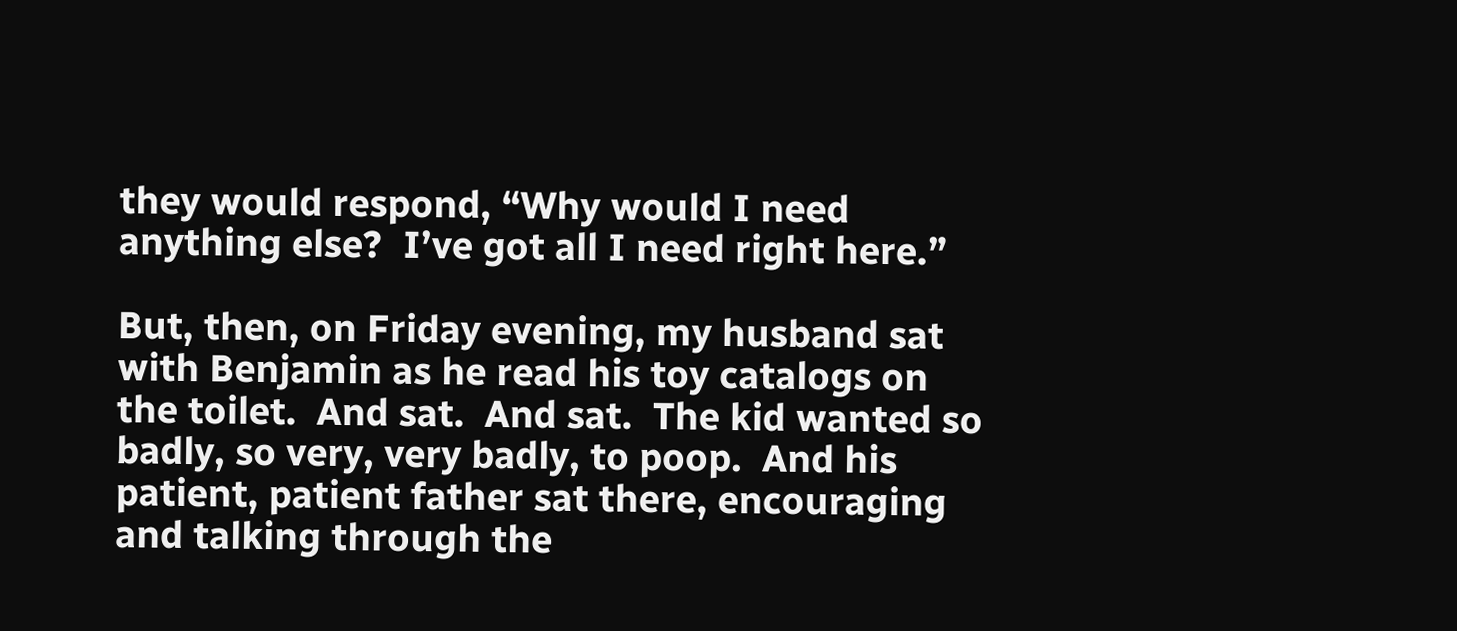they would respond, “Why would I need anything else?  I’ve got all I need right here.”

But, then, on Friday evening, my husband sat with Benjamin as he read his toy catalogs on the toilet.  And sat.  And sat.  The kid wanted so badly, so very, very badly, to poop.  And his patient, patient father sat there, encouraging and talking through the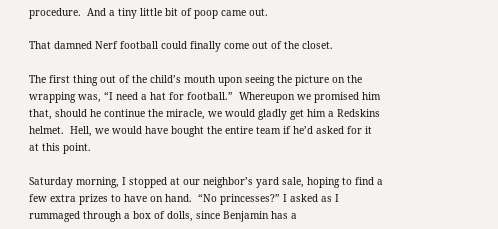procedure.  And a tiny little bit of poop came out.

That damned Nerf football could finally come out of the closet.

The first thing out of the child’s mouth upon seeing the picture on the wrapping was, “I need a hat for football.”  Whereupon we promised him that, should he continue the miracle, we would gladly get him a Redskins helmet.  Hell, we would have bought the entire team if he’d asked for it at this point.

Saturday morning, I stopped at our neighbor’s yard sale, hoping to find a few extra prizes to have on hand.  “No princesses?” I asked as I rummaged through a box of dolls, since Benjamin has a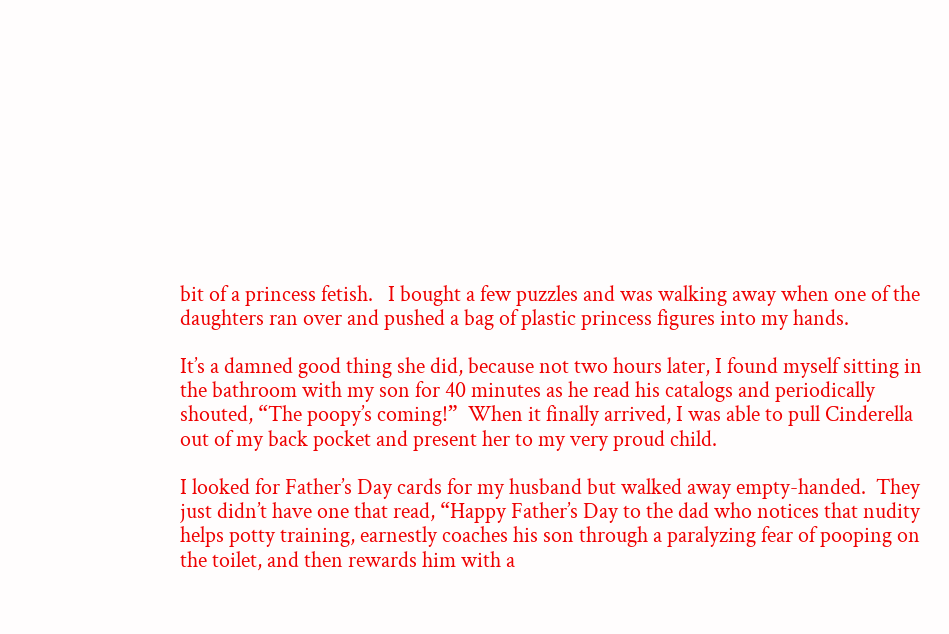bit of a princess fetish.   I bought a few puzzles and was walking away when one of the daughters ran over and pushed a bag of plastic princess figures into my hands.

It’s a damned good thing she did, because not two hours later, I found myself sitting in the bathroom with my son for 40 minutes as he read his catalogs and periodically shouted, “The poopy’s coming!”  When it finally arrived, I was able to pull Cinderella out of my back pocket and present her to my very proud child.

I looked for Father’s Day cards for my husband but walked away empty-handed.  They just didn’t have one that read, “Happy Father’s Day to the dad who notices that nudity helps potty training, earnestly coaches his son through a paralyzing fear of pooping on the toilet, and then rewards him with a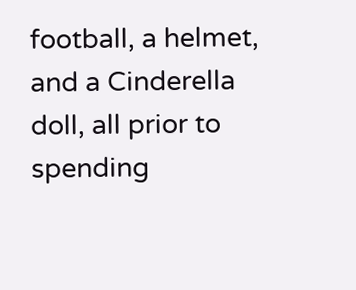football, a helmet, and a Cinderella doll, all prior to spending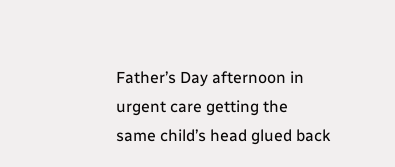Father’s Day afternoon in urgent care getting the same child’s head glued back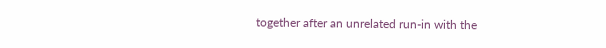together after an unrelated run-in with the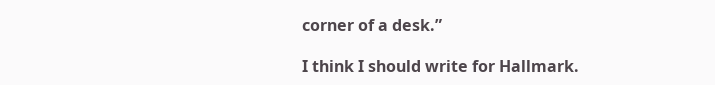corner of a desk.”

I think I should write for Hallmark.